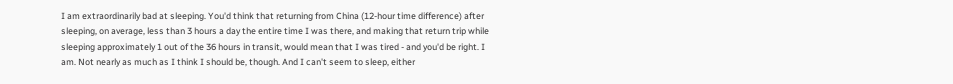I am extraordinarily bad at sleeping. You'd think that returning from China (12-hour time difference) after sleeping, on average, less than 3 hours a day the entire time I was there, and making that return trip while sleeping approximately 1 out of the 36 hours in transit, would mean that I was tired - and you'd be right. I am. Not nearly as much as I think I should be, though. And I can't seem to sleep, either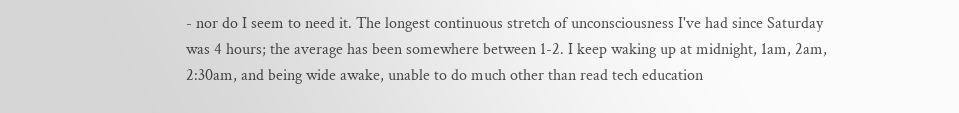- nor do I seem to need it. The longest continuous stretch of unconsciousness I've had since Saturday was 4 hours; the average has been somewhere between 1-2. I keep waking up at midnight, 1am, 2am, 2:30am, and being wide awake, unable to do much other than read tech education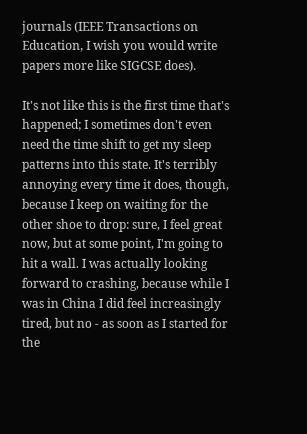journals (IEEE Transactions on Education, I wish you would write papers more like SIGCSE does).

It's not like this is the first time that's happened; I sometimes don't even need the time shift to get my sleep patterns into this state. It's terribly annoying every time it does, though, because I keep on waiting for the other shoe to drop: sure, I feel great now, but at some point, I'm going to hit a wall. I was actually looking forward to crashing, because while I was in China I did feel increasingly tired, but no - as soon as I started for the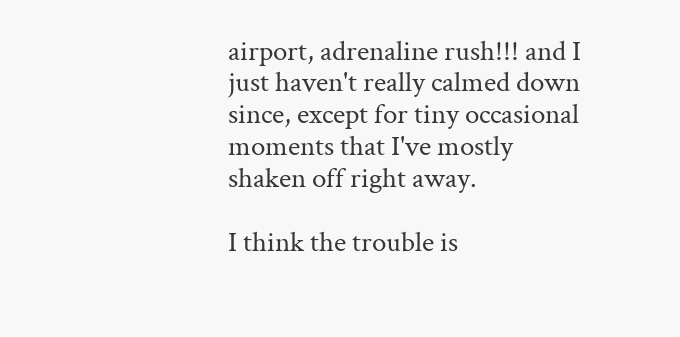airport, adrenaline rush!!! and I just haven't really calmed down since, except for tiny occasional moments that I've mostly shaken off right away.

I think the trouble is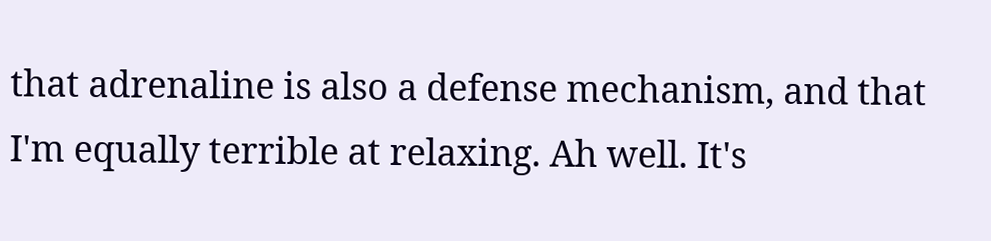that adrenaline is also a defense mechanism, and that I'm equally terrible at relaxing. Ah well. It's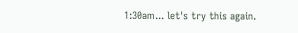1:30am... let's try this again.